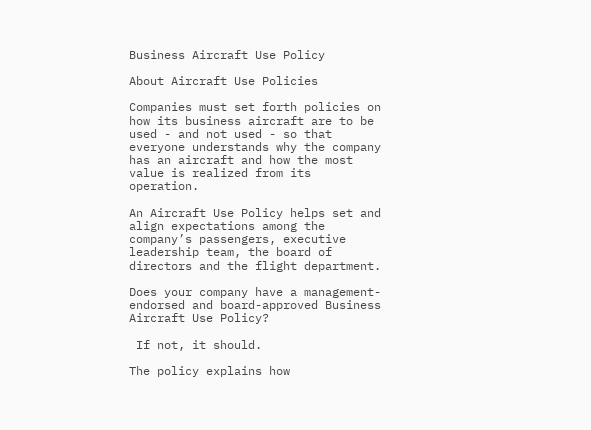Business Aircraft Use Policy

About Aircraft Use Policies

Companies must set forth policies on how its business aircraft are to be used - and not used - so that everyone understands why the company has an aircraft and how the most value is realized from its operation.

An Aircraft Use Policy helps set and align expectations among the company’s passengers, executive leadership team, the board of directors and the flight department.

Does your company have a management-endorsed and board-approved Business Aircraft Use Policy?

 If not, it should.

The policy explains how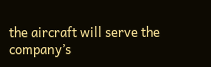the aircraft will serve the company’s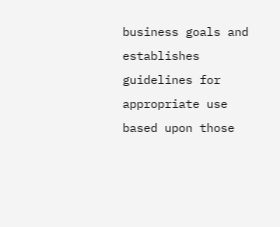business goals and establishes guidelines for appropriate use based upon those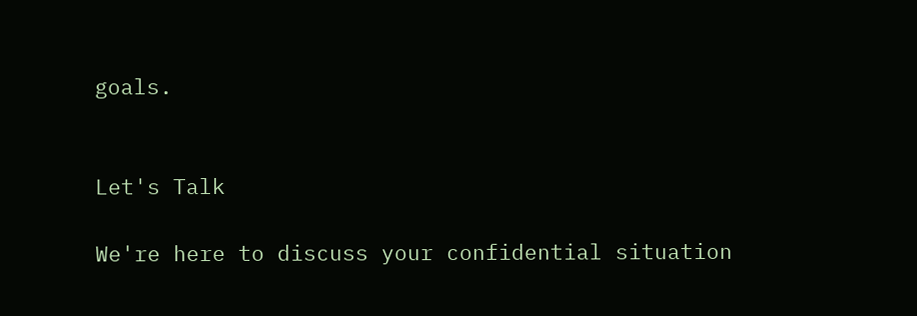goals.


Let's Talk

We're here to discuss your confidential situation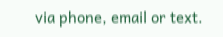via phone, email or text.